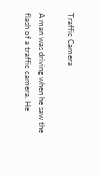Traffic Camera

A man was driving when he saw the flash of a traffic camera. He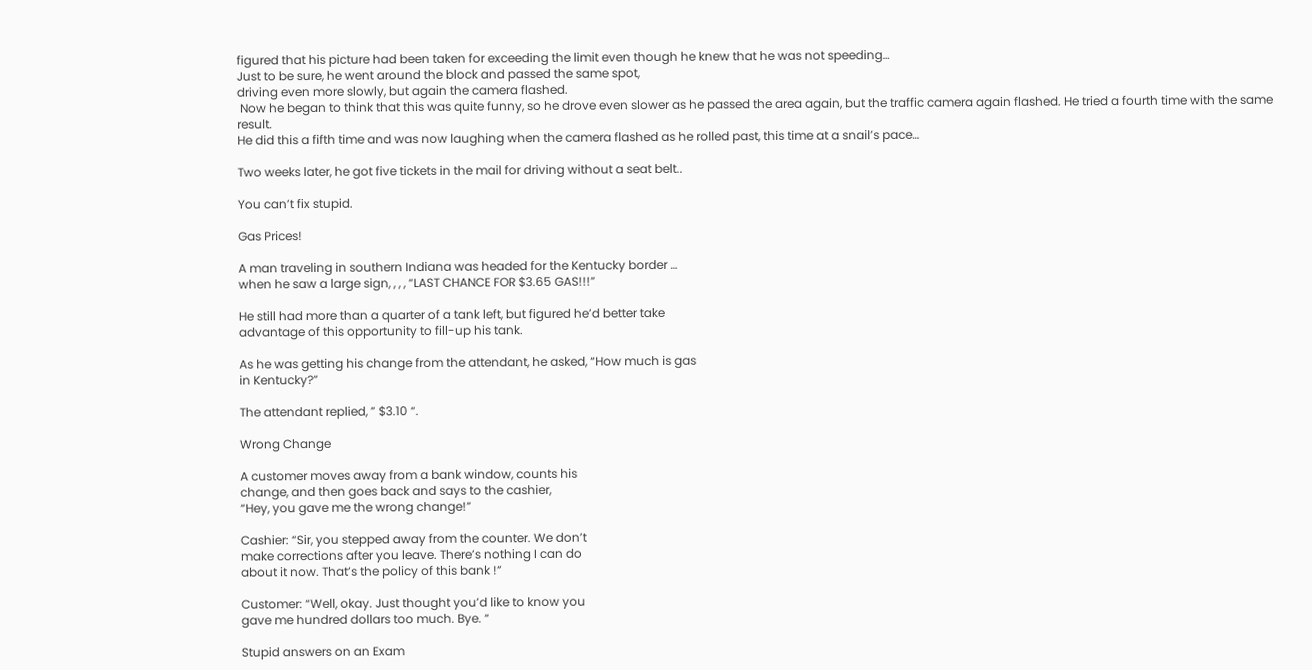figured that his picture had been taken for exceeding the limit even though he knew that he was not speeding…
Just to be sure, he went around the block and passed the same spot,
driving even more slowly, but again the camera flashed.
 Now he began to think that this was quite funny, so he drove even slower as he passed the area again, but the traffic camera again flashed. He tried a fourth time with the same result.
He did this a fifth time and was now laughing when the camera flashed as he rolled past, this time at a snail’s pace…

Two weeks later, he got five tickets in the mail for driving without a seat belt..

You can’t fix stupid.

Gas Prices!

A man traveling in southern Indiana was headed for the Kentucky border …
when he saw a large sign, , , , “LAST CHANCE FOR $3.65 GAS!!!”

He still had more than a quarter of a tank left, but figured he’d better take
advantage of this opportunity to fill-up his tank.

As he was getting his change from the attendant, he asked, “How much is gas
in Kentucky?”

The attendant replied, ” $3.10 “.

Wrong Change

A customer moves away from a bank window, counts his
change, and then goes back and says to the cashier,
“Hey, you gave me the wrong change!”

Cashier: “Sir, you stepped away from the counter. We don’t
make corrections after you leave. There’s nothing I can do
about it now. That’s the policy of this bank !”

Customer: “Well, okay. Just thought you’d like to know you
gave me hundred dollars too much. Bye. “

Stupid answers on an Exam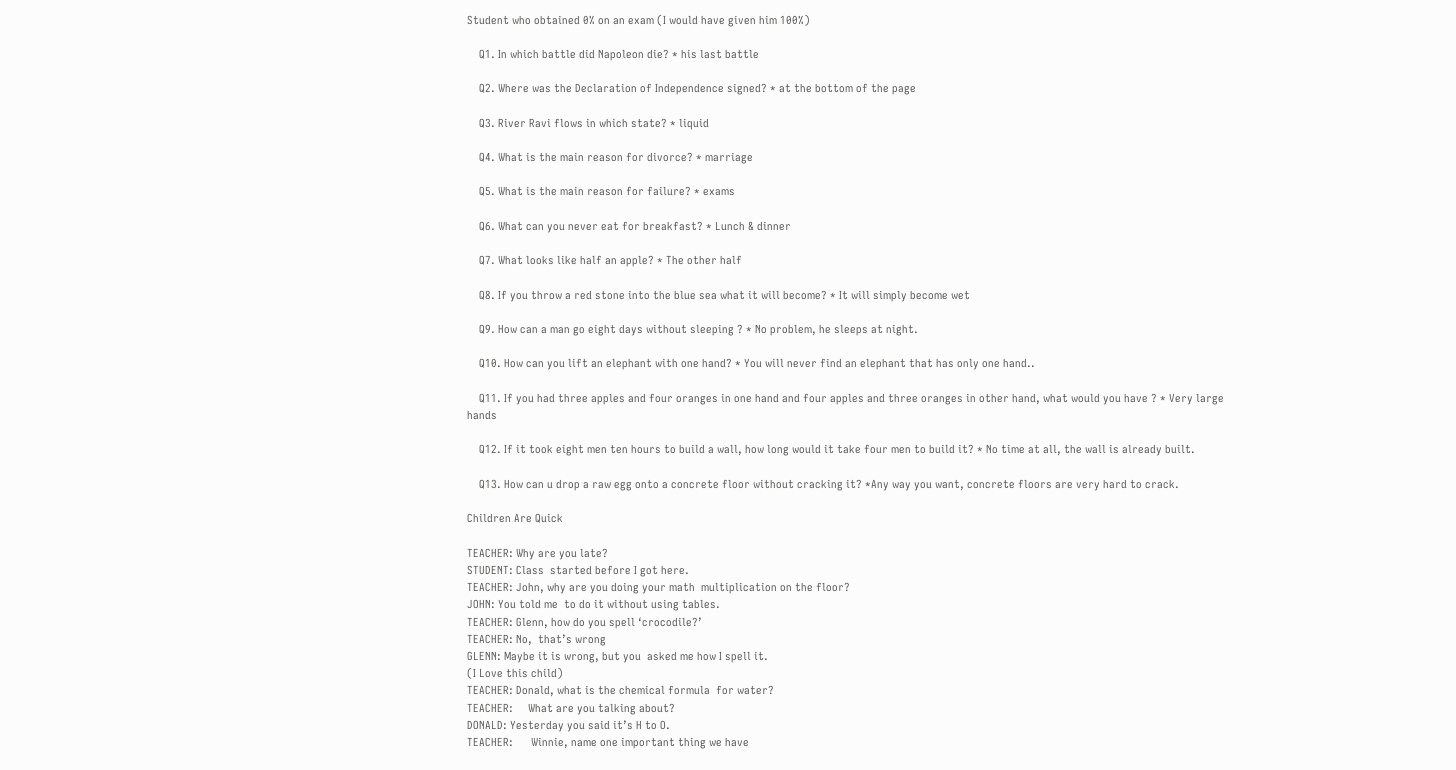Student who obtained 0% on an exam (I would have given him 100%)

    Q1. In which battle did Napoleon die? * his last battle

    Q2. Where was the Declaration of Independence signed? * at the bottom of the page

    Q3. River Ravi flows in which state? * liquid

    Q4. What is the main reason for divorce? * marriage

    Q5. What is the main reason for failure? * exams

    Q6. What can you never eat for breakfast? * Lunch & dinner

    Q7. What looks like half an apple? * The other half

    Q8. If you throw a red stone into the blue sea what it will become? * It will simply become wet

    Q9. How can a man go eight days without sleeping ? * No problem, he sleeps at night.

    Q10. How can you lift an elephant with one hand? * You will never find an elephant that has only one hand..

    Q11. If you had three apples and four oranges in one hand and four apples and three oranges in other hand, what would you have ? * Very large hands

    Q12. If it took eight men ten hours to build a wall, how long would it take four men to build it? * No time at all, the wall is already built.

    Q13. How can u drop a raw egg onto a concrete floor without cracking it? *Any way you want, concrete floors are very hard to crack.

Children Are Quick

TEACHER: Why are you late?
STUDENT: Class  started before I got here.
TEACHER: John, why are you doing your math  multiplication on the floor?
JOHN: You told me  to do it without using tables.
TEACHER: Glenn, how do you spell ‘crocodile?’
TEACHER: No,  that’s wrong
GLENN: Maybe it is wrong, but you  asked me how I spell it.
(I Love this child)
TEACHER: Donald, what is the chemical formula  for water?
TEACHER:     What are you talking about?
DONALD: Yesterday you said it’s H to O.
TEACHER:      Winnie, name one important thing we have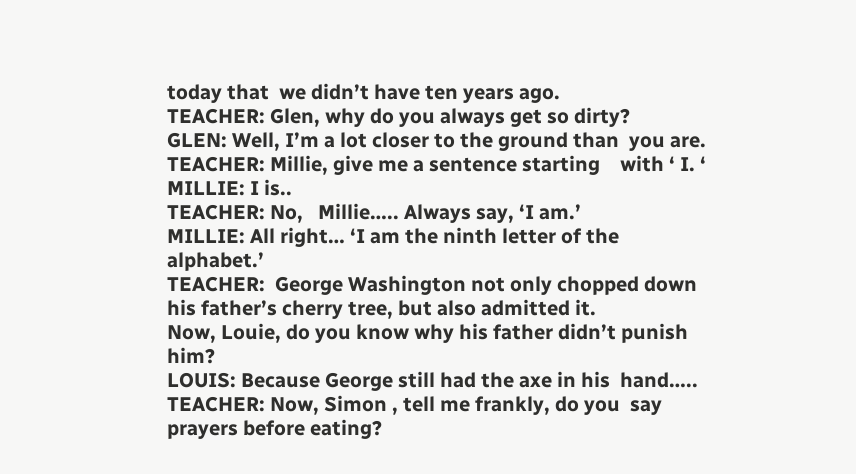today that  we didn’t have ten years ago.
TEACHER: Glen, why do you always get so dirty?
GLEN: Well, I’m a lot closer to the ground than  you are.
TEACHER: Millie, give me a sentence starting    with ‘ I. ‘
MILLIE: I is..
TEACHER: No,   Millie….. Always say, ‘I am.’
MILLIE: All right… ‘I am the ninth letter of the alphabet.’
TEACHER:  George Washington not only chopped down his father’s cherry tree, but also admitted it.
Now, Louie, do you know why his father didn’t punish him?
LOUIS: Because George still had the axe in his  hand…..
TEACHER: Now, Simon , tell me frankly, do you  say prayers before eating?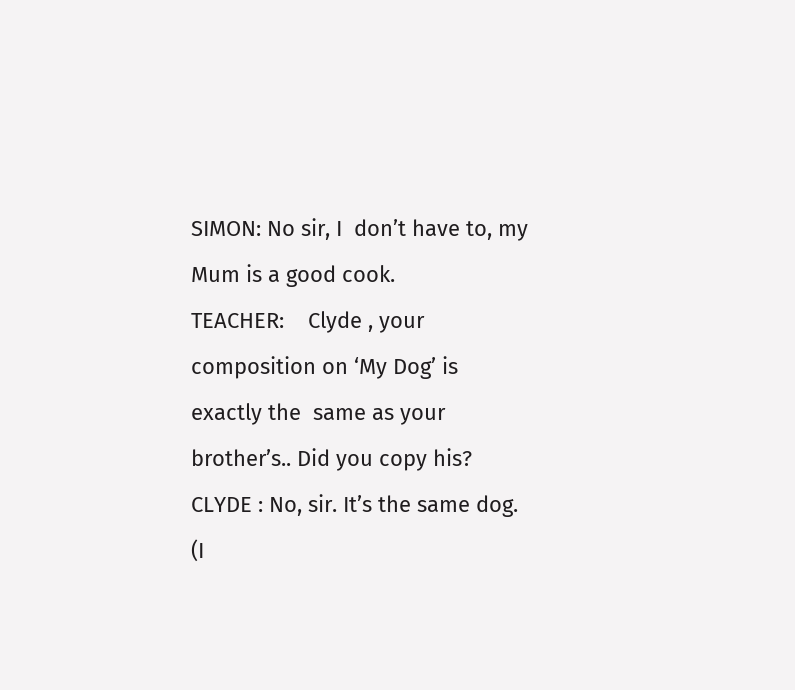SIMON: No sir, I  don’t have to, my Mum is a good cook.
TEACHER:    Clyde , your composition on ‘My Dog’ is exactly the  same as your brother’s.. Did you copy his?
CLYDE : No, sir. It’s the same dog.
(I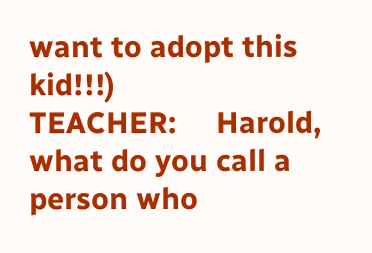want to adopt this kid!!!)
TEACHER:     Harold, what do you call a person who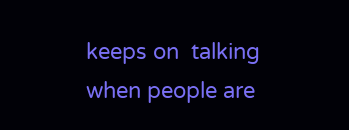keeps on  talking when people are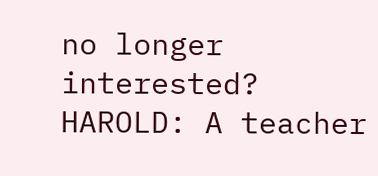no longer interested?
HAROLD: A teacher